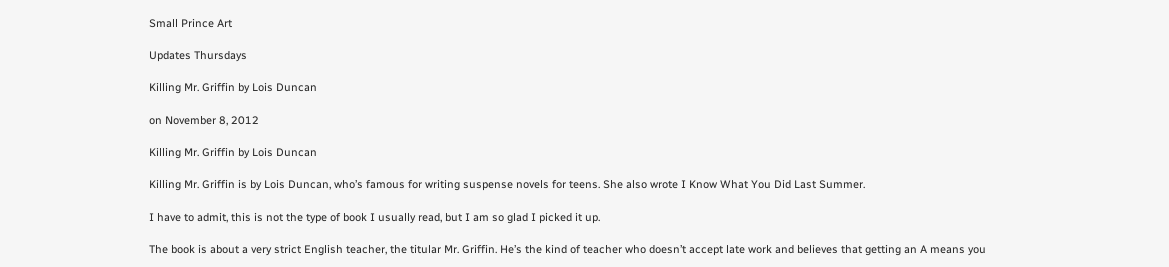Small Prince Art

Updates Thursdays

Killing Mr. Griffin by Lois Duncan

on November 8, 2012

Killing Mr. Griffin by Lois Duncan

Killing Mr. Griffin is by Lois Duncan, who’s famous for writing suspense novels for teens. She also wrote I Know What You Did Last Summer.

I have to admit, this is not the type of book I usually read, but I am so glad I picked it up.

The book is about a very strict English teacher, the titular Mr. Griffin. He’s the kind of teacher who doesn’t accept late work and believes that getting an A means you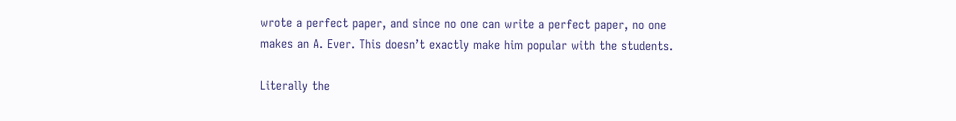wrote a perfect paper, and since no one can write a perfect paper, no one makes an A. Ever. This doesn’t exactly make him popular with the students.

Literally the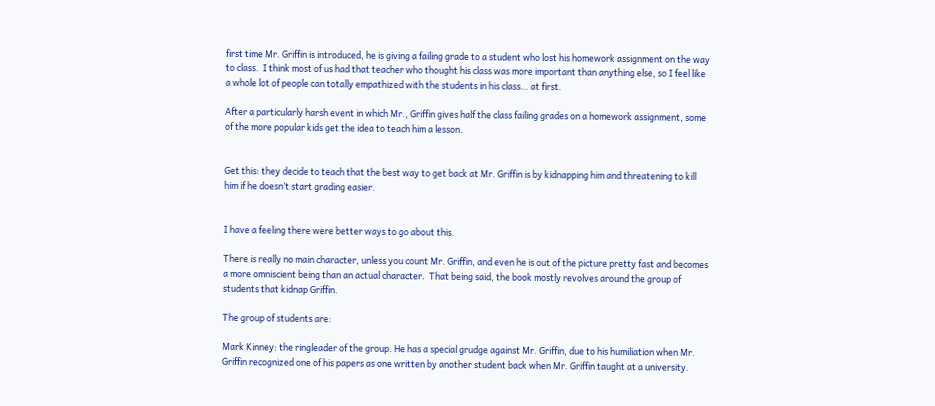first time Mr. Griffin is introduced, he is giving a failing grade to a student who lost his homework assignment on the way to class.  I think most of us had that teacher who thought his class was more important than anything else, so I feel like a whole lot of people can totally empathized with the students in his class… at first.

After a particularly harsh event in which Mr., Griffin gives half the class failing grades on a homework assignment, some of the more popular kids get the idea to teach him a lesson.


Get this: they decide to teach that the best way to get back at Mr. Griffin is by kidnapping him and threatening to kill him if he doesn’t start grading easier.


I have a feeling there were better ways to go about this.

There is really no main character, unless you count Mr. Griffin, and even he is out of the picture pretty fast and becomes a more omniscient being than an actual character.  That being said, the book mostly revolves around the group of students that kidnap Griffin.

The group of students are:

Mark Kinney: the ringleader of the group. He has a special grudge against Mr. Griffin, due to his humiliation when Mr. Griffin recognized one of his papers as one written by another student back when Mr. Griffin taught at a university.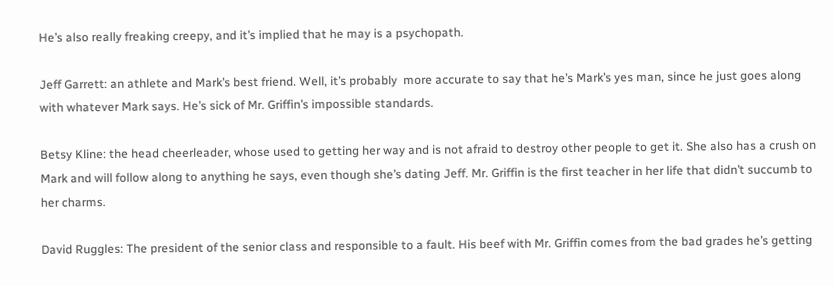He’s also really freaking creepy, and it’s implied that he may is a psychopath.

Jeff Garrett: an athlete and Mark’s best friend. Well, it’s probably  more accurate to say that he’s Mark’s yes man, since he just goes along with whatever Mark says. He’s sick of Mr. Griffin’s impossible standards.

Betsy Kline: the head cheerleader, whose used to getting her way and is not afraid to destroy other people to get it. She also has a crush on Mark and will follow along to anything he says, even though she’s dating Jeff. Mr. Griffin is the first teacher in her life that didn’t succumb to her charms.

David Ruggles: The president of the senior class and responsible to a fault. His beef with Mr. Griffin comes from the bad grades he’s getting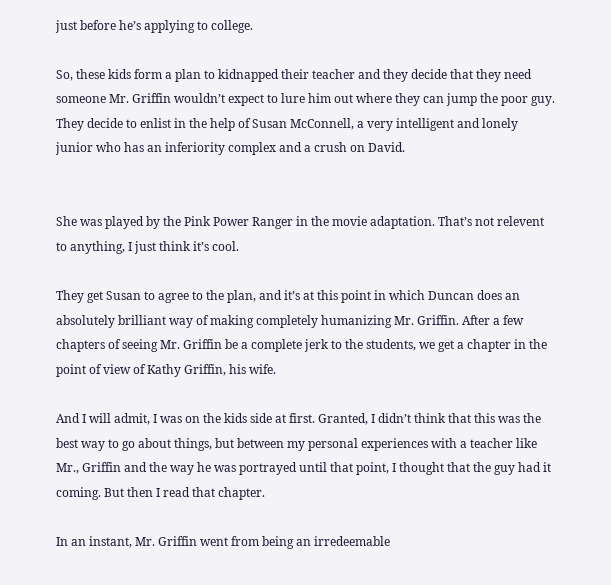just before he’s applying to college.

So, these kids form a plan to kidnapped their teacher and they decide that they need someone Mr. Griffin wouldn’t expect to lure him out where they can jump the poor guy. They decide to enlist in the help of Susan McConnell, a very intelligent and lonely junior who has an inferiority complex and a crush on David.


She was played by the Pink Power Ranger in the movie adaptation. That’s not relevent to anything, I just think it’s cool.

They get Susan to agree to the plan, and it’s at this point in which Duncan does an absolutely brilliant way of making completely humanizing Mr. Griffin. After a few chapters of seeing Mr. Griffin be a complete jerk to the students, we get a chapter in the point of view of Kathy Griffin, his wife.

And I will admit, I was on the kids side at first. Granted, I didn’t think that this was the best way to go about things, but between my personal experiences with a teacher like Mr., Griffin and the way he was portrayed until that point, I thought that the guy had it coming. But then I read that chapter.

In an instant, Mr. Griffin went from being an irredeemable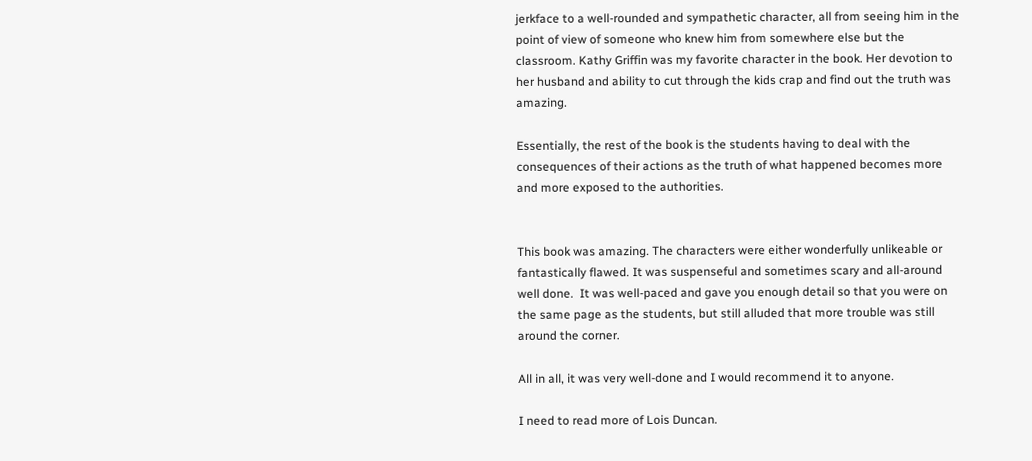jerkface to a well-rounded and sympathetic character, all from seeing him in the point of view of someone who knew him from somewhere else but the classroom. Kathy Griffin was my favorite character in the book. Her devotion to her husband and ability to cut through the kids crap and find out the truth was amazing.

Essentially, the rest of the book is the students having to deal with the consequences of their actions as the truth of what happened becomes more and more exposed to the authorities.


This book was amazing. The characters were either wonderfully unlikeable or fantastically flawed. It was suspenseful and sometimes scary and all-around well done.  It was well-paced and gave you enough detail so that you were on the same page as the students, but still alluded that more trouble was still around the corner.

All in all, it was very well-done and I would recommend it to anyone.

I need to read more of Lois Duncan.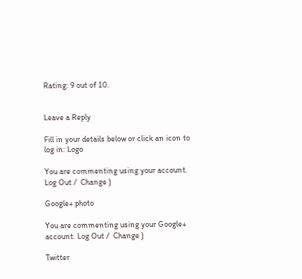Rating: 9 out of 10.


Leave a Reply

Fill in your details below or click an icon to log in: Logo

You are commenting using your account. Log Out /  Change )

Google+ photo

You are commenting using your Google+ account. Log Out /  Change )

Twitter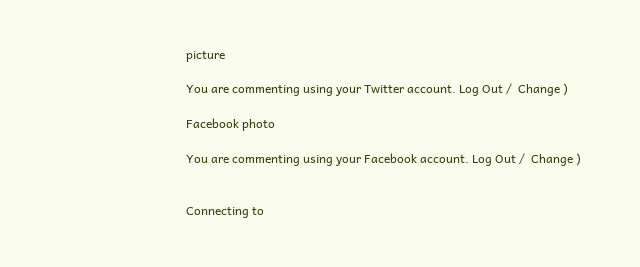picture

You are commenting using your Twitter account. Log Out /  Change )

Facebook photo

You are commenting using your Facebook account. Log Out /  Change )


Connecting to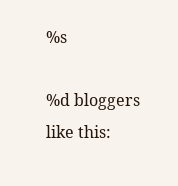%s

%d bloggers like this: